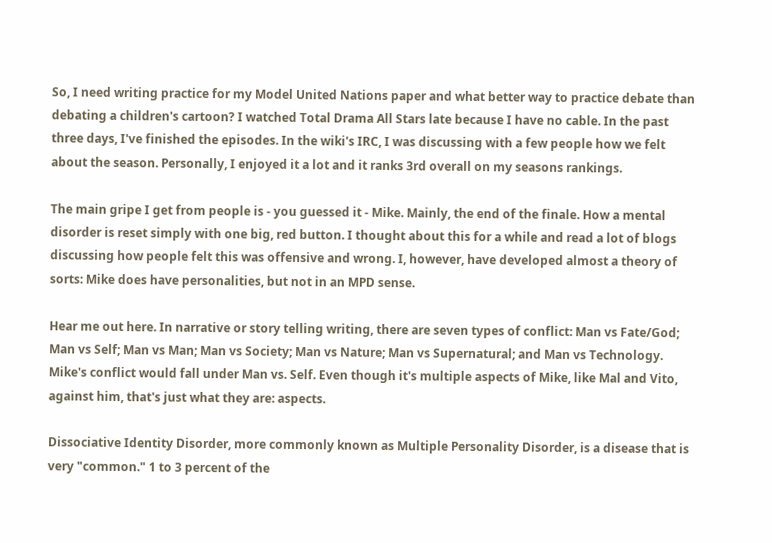So, I need writing practice for my Model United Nations paper and what better way to practice debate than debating a children's cartoon? I watched Total Drama All Stars late because I have no cable. In the past three days, I've finished the episodes. In the wiki's IRC, I was discussing with a few people how we felt about the season. Personally, I enjoyed it a lot and it ranks 3rd overall on my seasons rankings.

The main gripe I get from people is - you guessed it - Mike. Mainly, the end of the finale. How a mental disorder is reset simply with one big, red button. I thought about this for a while and read a lot of blogs discussing how people felt this was offensive and wrong. I, however, have developed almost a theory of sorts: Mike does have personalities, but not in an MPD sense.

Hear me out here. In narrative or story telling writing, there are seven types of conflict: Man vs Fate/God; Man vs Self; Man vs Man; Man vs Society; Man vs Nature; Man vs Supernatural; and Man vs Technology. Mike's conflict would fall under Man vs. Self. Even though it's multiple aspects of Mike, like Mal and Vito, against him, that's just what they are: aspects.

Dissociative Identity Disorder, more commonly known as Multiple Personality Disorder, is a disease that is very "common." 1 to 3 percent of the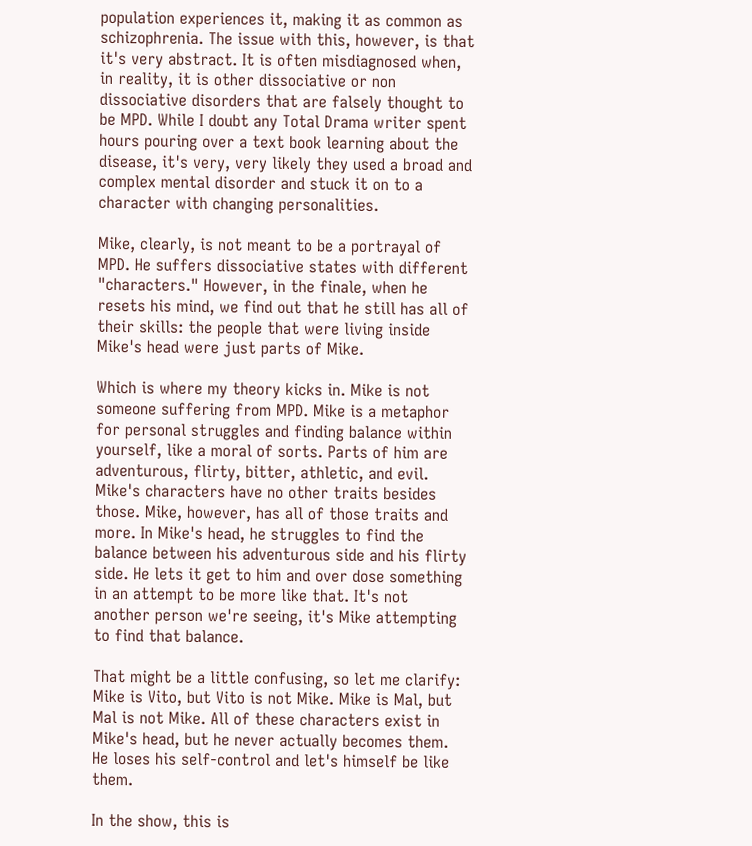population experiences it, making it as common as schizophrenia. The issue with this, however, is that it's very abstract. It is often misdiagnosed when, in reality, it is other dissociative or non dissociative disorders that are falsely thought to be MPD. While I doubt any Total Drama writer spent hours pouring over a text book learning about the disease, it's very, very likely they used a broad and complex mental disorder and stuck it on to a character with changing personalities.

Mike, clearly, is not meant to be a portrayal of MPD. He suffers dissociative states with different "characters." However, in the finale, when he resets his mind, we find out that he still has all of their skills: the people that were living inside Mike's head were just parts of Mike.

Which is where my theory kicks in. Mike is not someone suffering from MPD. Mike is a metaphor for personal struggles and finding balance within yourself, like a moral of sorts. Parts of him are adventurous, flirty, bitter, athletic, and evil. Mike's characters have no other traits besides those. Mike, however, has all of those traits and more. In Mike's head, he struggles to find the balance between his adventurous side and his flirty side. He lets it get to him and over dose something in an attempt to be more like that. It's not another person we're seeing, it's Mike attempting to find that balance.

That might be a little confusing, so let me clarify: Mike is Vito, but Vito is not Mike. Mike is Mal, but Mal is not Mike. All of these characters exist in Mike's head, but he never actually becomes them. He loses his self-control and let's himself be like them.

In the show, this is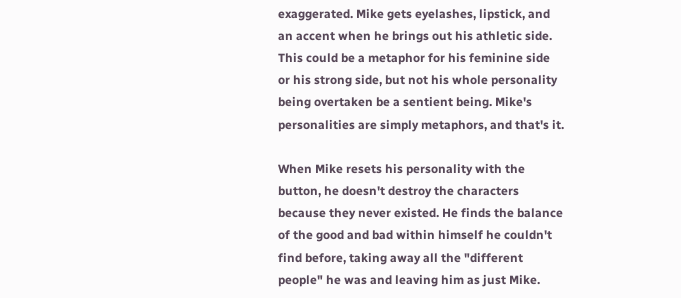exaggerated. Mike gets eyelashes, lipstick, and an accent when he brings out his athletic side. This could be a metaphor for his feminine side or his strong side, but not his whole personality being overtaken be a sentient being. Mike's personalities are simply metaphors, and that's it.

When Mike resets his personality with the button, he doesn't destroy the characters because they never existed. He finds the balance of the good and bad within himself he couldn't find before, taking away all the "different people" he was and leaving him as just Mike.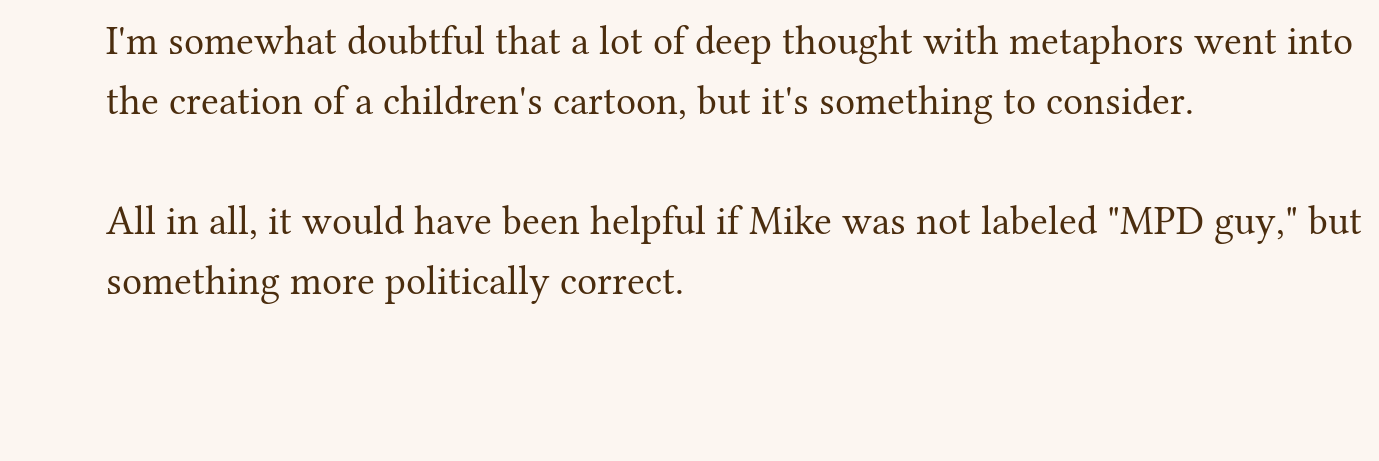I'm somewhat doubtful that a lot of deep thought with metaphors went into the creation of a children's cartoon, but it's something to consider.

All in all, it would have been helpful if Mike was not labeled "MPD guy," but something more politically correct.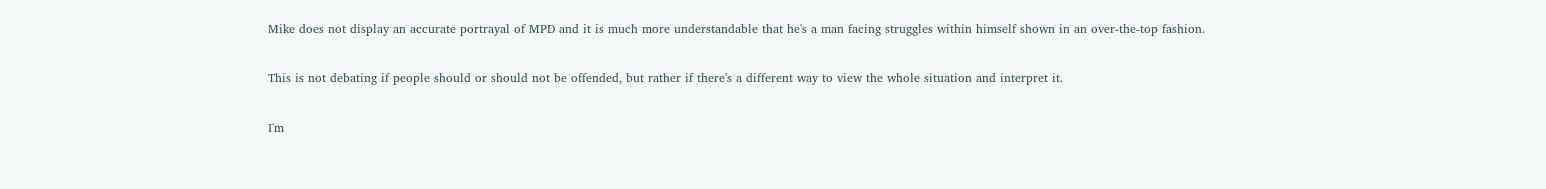Mike does not display an accurate portrayal of MPD and it is much more understandable that he's a man facing struggles within himself shown in an over-the-top fashion.

This is not debating if people should or should not be offended, but rather if there's a different way to view the whole situation and interpret it.

I'm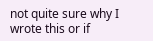not quite sure why I wrote this or if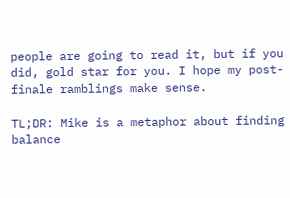people are going to read it, but if you did, gold star for you. I hope my post-finale ramblings make sense.

TL;DR: Mike is a metaphor about finding balance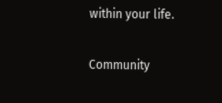within your life.

Community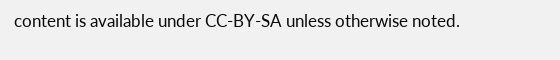content is available under CC-BY-SA unless otherwise noted.